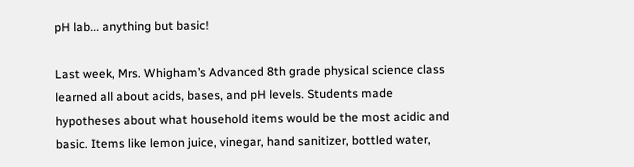pH lab... anything but basic!

Last week, Mrs. Whigham’s Advanced 8th grade physical science class learned all about acids, bases, and pH levels. Students made hypotheses about what household items would be the most acidic and basic. Items like lemon juice, vinegar, hand sanitizer, bottled water,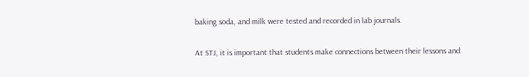baking soda, and milk were tested and recorded in lab journals.

At STJ, it is important that students make connections between their lessons and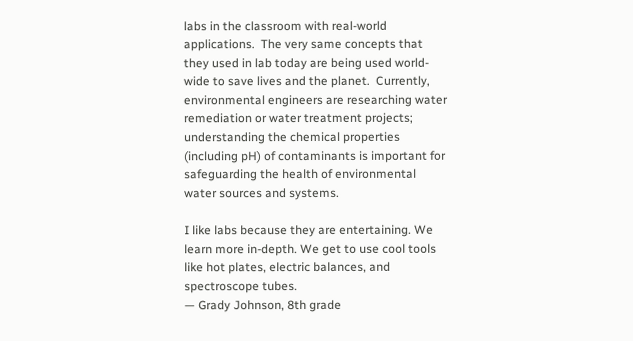labs in the classroom with real-world applications.  The very same concepts that they used in lab today are being used world-wide to save lives and the planet.  Currently, environmental engineers are researching water remediation or water treatment projects; understanding the chemical properties (including pH) of contaminants is important for safeguarding the health of environmental water sources and systems.

I like labs because they are entertaining. We learn more in-depth. We get to use cool tools like hot plates, electric balances, and spectroscope tubes.
— Grady Johnson, 8th grade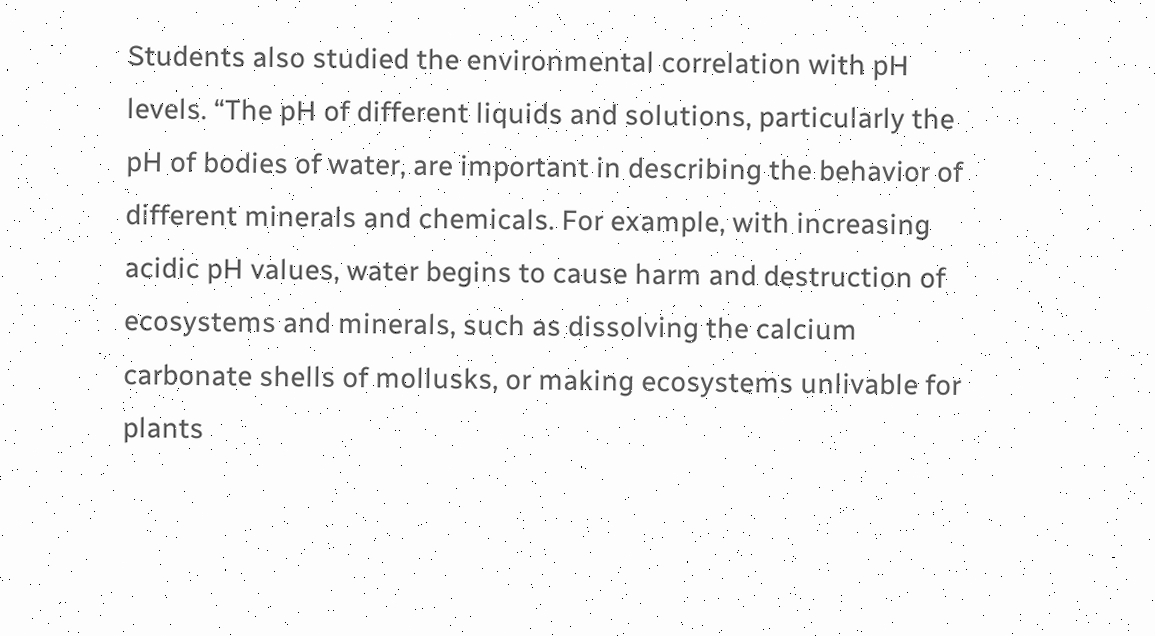Students also studied the environmental correlation with pH levels. “The pH of different liquids and solutions, particularly the pH of bodies of water, are important in describing the behavior of different minerals and chemicals. For example, with increasing acidic pH values, water begins to cause harm and destruction of ecosystems and minerals, such as dissolving the calcium carbonate shells of mollusks, or making ecosystems unlivable for plants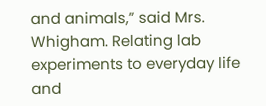and animals,” said Mrs. Whigham. Relating lab experiments to everyday life and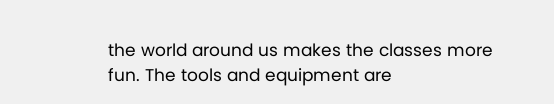the world around us makes the classes more fun. The tools and equipment are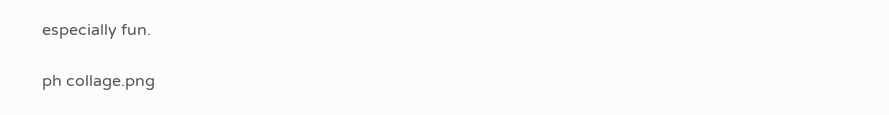especially fun.

ph collage.png